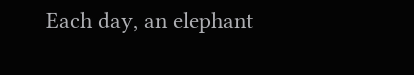Each day, an elephant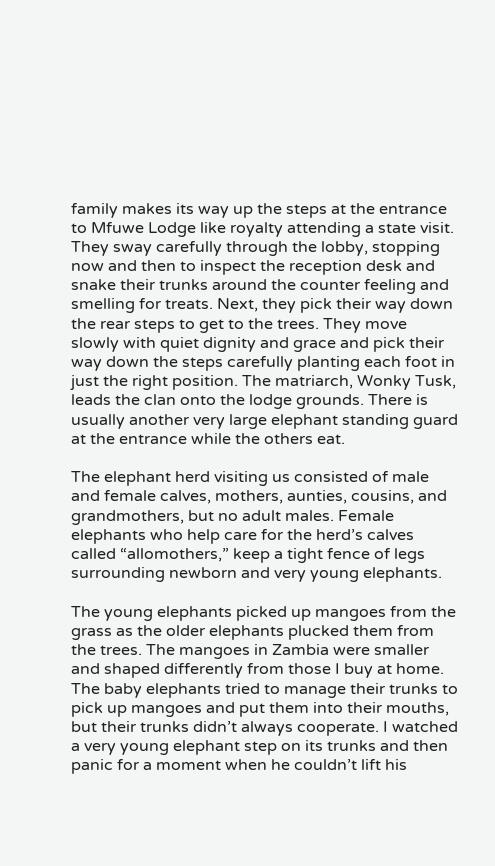family makes its way up the steps at the entrance to Mfuwe Lodge like royalty attending a state visit. They sway carefully through the lobby, stopping now and then to inspect the reception desk and snake their trunks around the counter feeling and smelling for treats. Next, they pick their way down the rear steps to get to the trees. They move slowly with quiet dignity and grace and pick their way down the steps carefully planting each foot in just the right position. The matriarch, Wonky Tusk, leads the clan onto the lodge grounds. There is usually another very large elephant standing guard at the entrance while the others eat.

The elephant herd visiting us consisted of male and female calves, mothers, aunties, cousins, and grandmothers, but no adult males. Female elephants who help care for the herd’s calves called “allomothers,” keep a tight fence of legs surrounding newborn and very young elephants.

The young elephants picked up mangoes from the grass as the older elephants plucked them from the trees. The mangoes in Zambia were smaller and shaped differently from those I buy at home. The baby elephants tried to manage their trunks to pick up mangoes and put them into their mouths, but their trunks didn’t always cooperate. I watched a very young elephant step on its trunks and then panic for a moment when he couldn’t lift his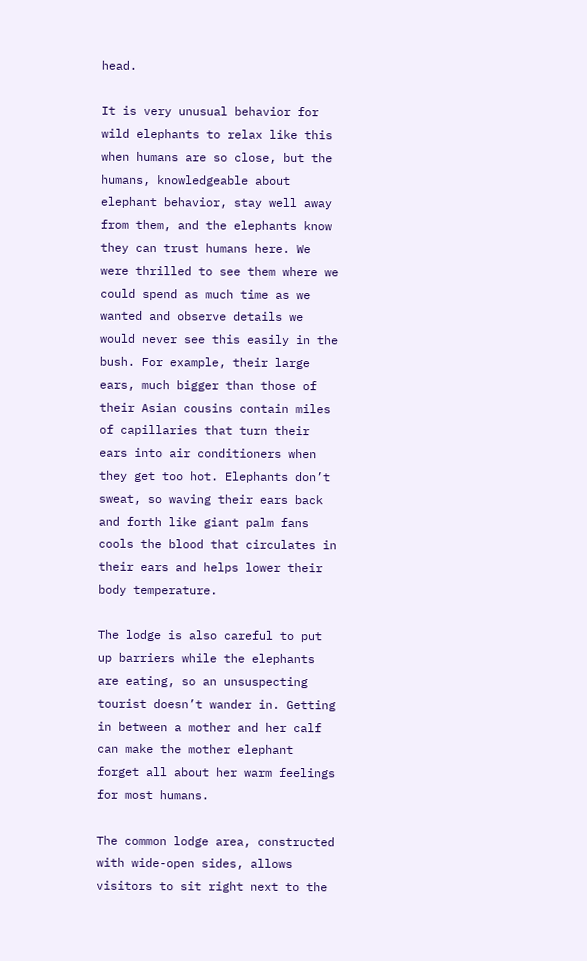head.

It is very unusual behavior for wild elephants to relax like this when humans are so close, but the humans, knowledgeable about elephant behavior, stay well away from them, and the elephants know they can trust humans here. We were thrilled to see them where we could spend as much time as we wanted and observe details we would never see this easily in the bush. For example, their large ears, much bigger than those of their Asian cousins contain miles of capillaries that turn their ears into air conditioners when they get too hot. Elephants don’t sweat, so waving their ears back and forth like giant palm fans cools the blood that circulates in their ears and helps lower their body temperature.

The lodge is also careful to put up barriers while the elephants are eating, so an unsuspecting tourist doesn’t wander in. Getting in between a mother and her calf can make the mother elephant forget all about her warm feelings for most humans.

The common lodge area, constructed with wide-open sides, allows visitors to sit right next to the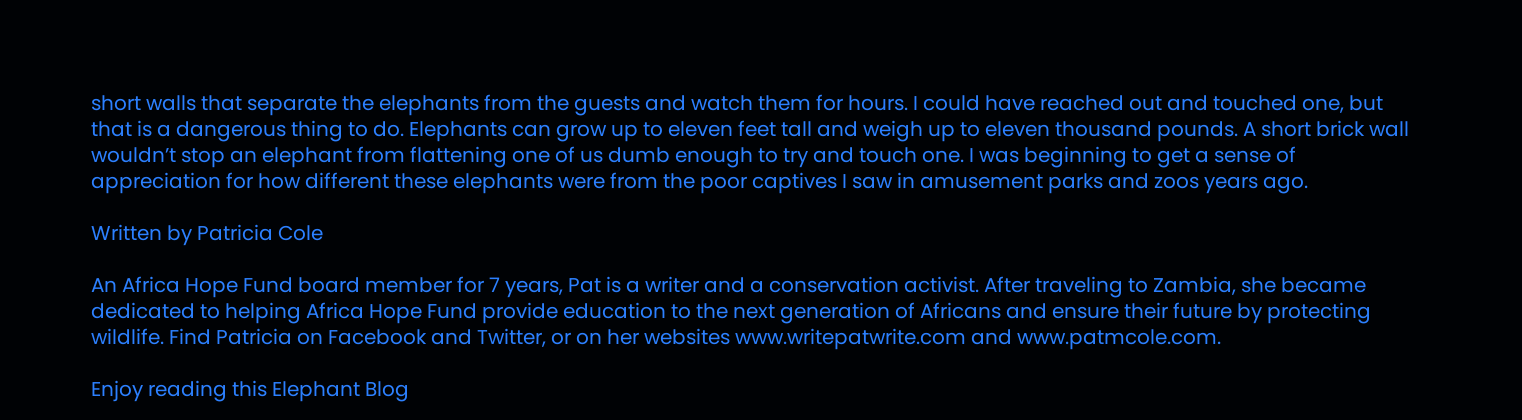short walls that separate the elephants from the guests and watch them for hours. I could have reached out and touched one, but that is a dangerous thing to do. Elephants can grow up to eleven feet tall and weigh up to eleven thousand pounds. A short brick wall wouldn’t stop an elephant from flattening one of us dumb enough to try and touch one. I was beginning to get a sense of appreciation for how different these elephants were from the poor captives I saw in amusement parks and zoos years ago.

Written by Patricia Cole

An Africa Hope Fund board member for 7 years, Pat is a writer and a conservation activist. After traveling to Zambia, she became dedicated to helping Africa Hope Fund provide education to the next generation of Africans and ensure their future by protecting wildlife. Find Patricia on Facebook and Twitter, or on her websites www.writepatwrite.com and www.patmcole.com.

Enjoy reading this Elephant Blog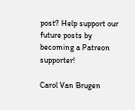post? Help support our future posts by becoming a Patreon supporter!

Carol Van Brugen